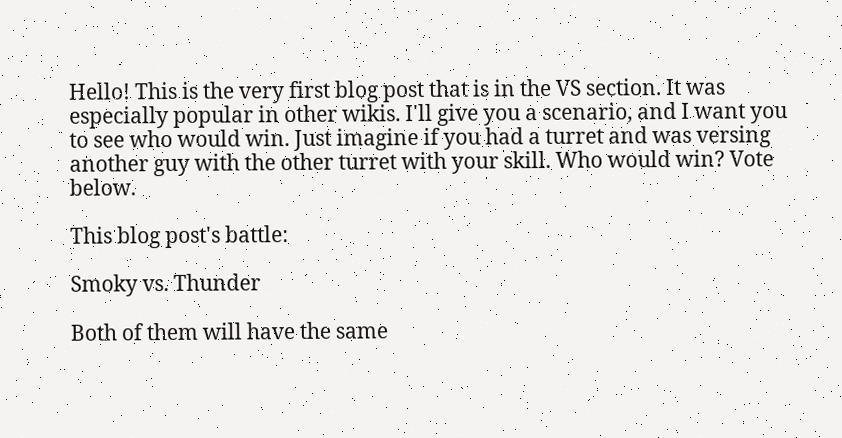Hello! This is the very first blog post that is in the VS section. It was especially popular in other wikis. I'll give you a scenario, and I want you to see who would win. Just imagine if you had a turret and was versing another guy with the other turret with your skill. Who would win? Vote below.

This blog post's battle:

Smoky vs. Thunder

Both of them will have the same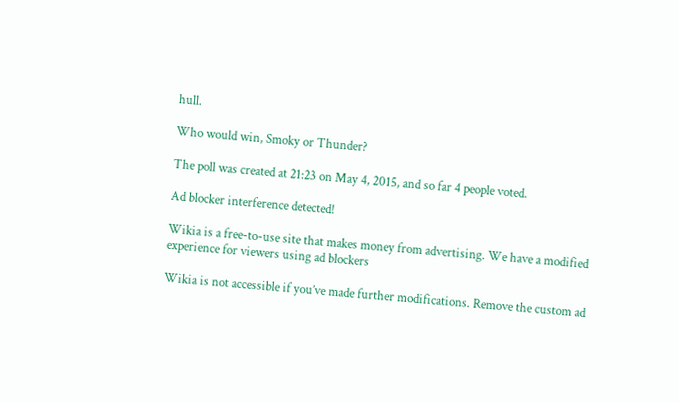hull.

Who would win, Smoky or Thunder?

The poll was created at 21:23 on May 4, 2015, and so far 4 people voted.

Ad blocker interference detected!

Wikia is a free-to-use site that makes money from advertising. We have a modified experience for viewers using ad blockers

Wikia is not accessible if you’ve made further modifications. Remove the custom ad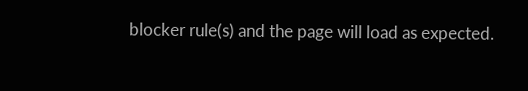blocker rule(s) and the page will load as expected.